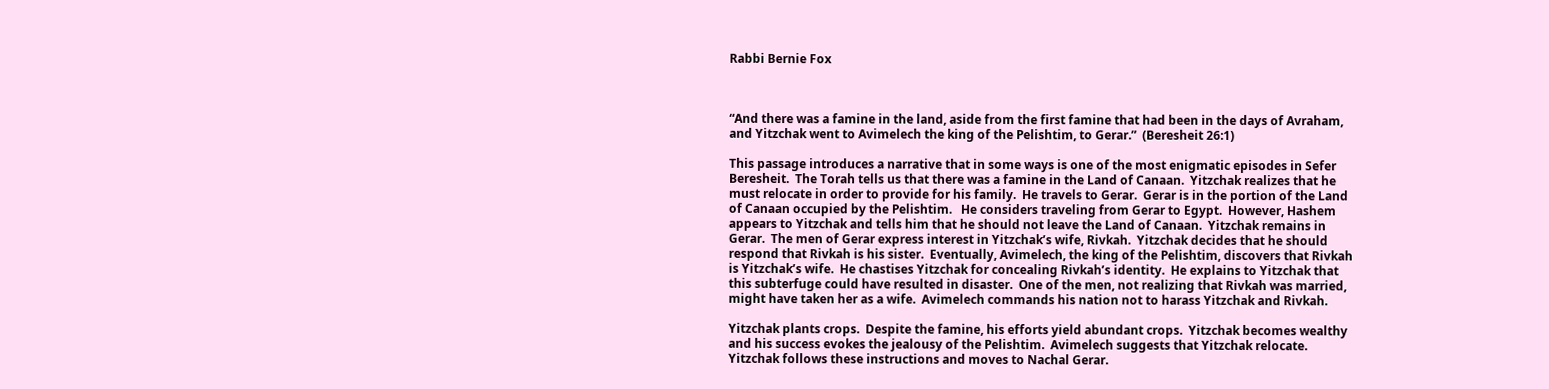Rabbi Bernie Fox



“And there was a famine in the land, aside from the first famine that had been in the days of Avraham, and Yitzchak went to Avimelech the king of the Pelishtim, to Gerar.”  (Beresheit 26:1)

This passage introduces a narrative that in some ways is one of the most enigmatic episodes in Sefer Beresheit.  The Torah tells us that there was a famine in the Land of Canaan.  Yitzchak realizes that he must relocate in order to provide for his family.  He travels to Gerar.  Gerar is in the portion of the Land of Canaan occupied by the Pelishtim.   He considers traveling from Gerar to Egypt.  However, Hashem appears to Yitzchak and tells him that he should not leave the Land of Canaan.  Yitzchak remains in Gerar.  The men of Gerar express interest in Yitzchak’s wife, Rivkah.  Yitzchak decides that he should respond that Rivkah is his sister.  Eventually, Avimelech, the king of the Pelishtim, discovers that Rivkah is Yitzchak’s wife.  He chastises Yitzchak for concealing Rivkah’s identity.  He explains to Yitzchak that this subterfuge could have resulted in disaster.  One of the men, not realizing that Rivkah was married, might have taken her as a wife.  Avimelech commands his nation not to harass Yitzchak and Rivkah.

Yitzchak plants crops.  Despite the famine, his efforts yield abundant crops.  Yitzchak becomes wealthy and his success evokes the jealousy of the Pelishtim.  Avimelech suggests that Yitzchak relocate.  Yitzchak follows these instructions and moves to Nachal Gerar.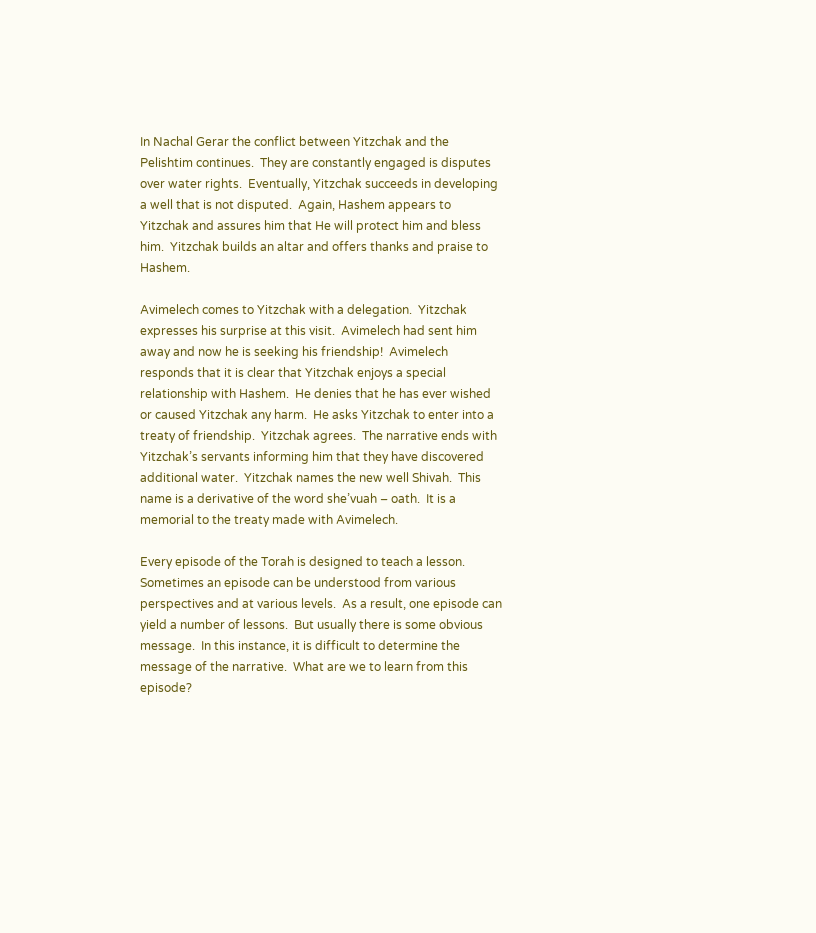In Nachal Gerar the conflict between Yitzchak and the Pelishtim continues.  They are constantly engaged is disputes over water rights.  Eventually, Yitzchak succeeds in developing a well that is not disputed.  Again, Hashem appears to Yitzchak and assures him that He will protect him and bless him.  Yitzchak builds an altar and offers thanks and praise to Hashem.

Avimelech comes to Yitzchak with a delegation.  Yitzchak expresses his surprise at this visit.  Avimelech had sent him away and now he is seeking his friendship!  Avimelech responds that it is clear that Yitzchak enjoys a special relationship with Hashem.  He denies that he has ever wished or caused Yitzchak any harm.  He asks Yitzchak to enter into a treaty of friendship.  Yitzchak agrees.  The narrative ends with Yitzchak’s servants informing him that they have discovered additional water.  Yitzchak names the new well Shivah.  This name is a derivative of the word she’vuah – oath.  It is a memorial to the treaty made with Avimelech.

Every episode of the Torah is designed to teach a lesson.  Sometimes an episode can be understood from various perspectives and at various levels.  As a result, one episode can yield a number of lessons.  But usually there is some obvious message.  In this instance, it is difficult to determine the message of the narrative.  What are we to learn from this episode?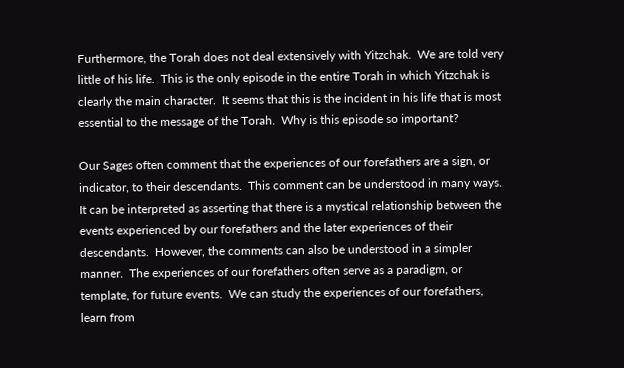Furthermore, the Torah does not deal extensively with Yitzchak.  We are told very little of his life.  This is the only episode in the entire Torah in which Yitzchak is clearly the main character.  It seems that this is the incident in his life that is most essential to the message of the Torah.  Why is this episode so important?

Our Sages often comment that the experiences of our forefathers are a sign, or indicator, to their descendants.  This comment can be understood in many ways.   It can be interpreted as asserting that there is a mystical relationship between the events experienced by our forefathers and the later experiences of their descendants.  However, the comments can also be understood in a simpler manner.  The experiences of our forefathers often serve as a paradigm, or template, for future events.  We can study the experiences of our forefathers, learn from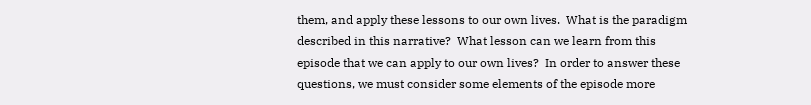them, and apply these lessons to our own lives.  What is the paradigm described in this narrative?  What lesson can we learn from this episode that we can apply to our own lives?  In order to answer these questions, we must consider some elements of the episode more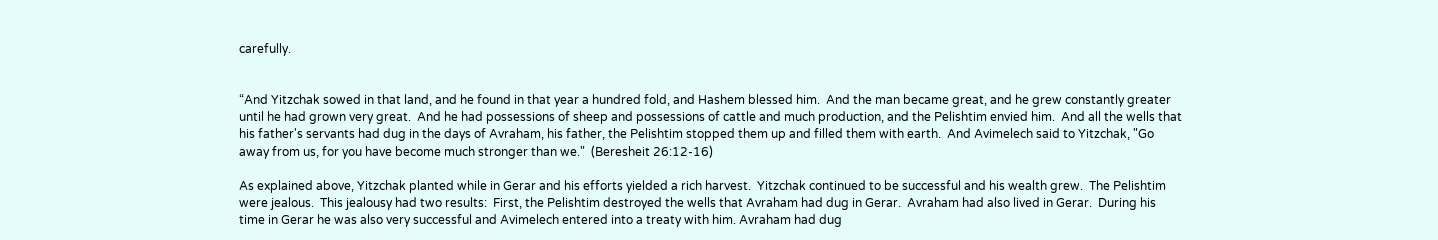carefully.


“And Yitzchak sowed in that land, and he found in that year a hundred fold, and Hashem blessed him.  And the man became great, and he grew constantly greater until he had grown very great.  And he had possessions of sheep and possessions of cattle and much production, and the Pelishtim envied him.  And all the wells that his father's servants had dug in the days of Avraham, his father, the Pelishtim stopped them up and filled them with earth.  And Avimelech said to Yitzchak, "Go away from us, for you have become much stronger than we."  (Beresheit 26:12-16)

As explained above, Yitzchak planted while in Gerar and his efforts yielded a rich harvest.  Yitzchak continued to be successful and his wealth grew.  The Pelishtim were jealous.  This jealousy had two results:  First, the Pelishtim destroyed the wells that Avraham had dug in Gerar.  Avraham had also lived in Gerar.  During his time in Gerar he was also very successful and Avimelech entered into a treaty with him. Avraham had dug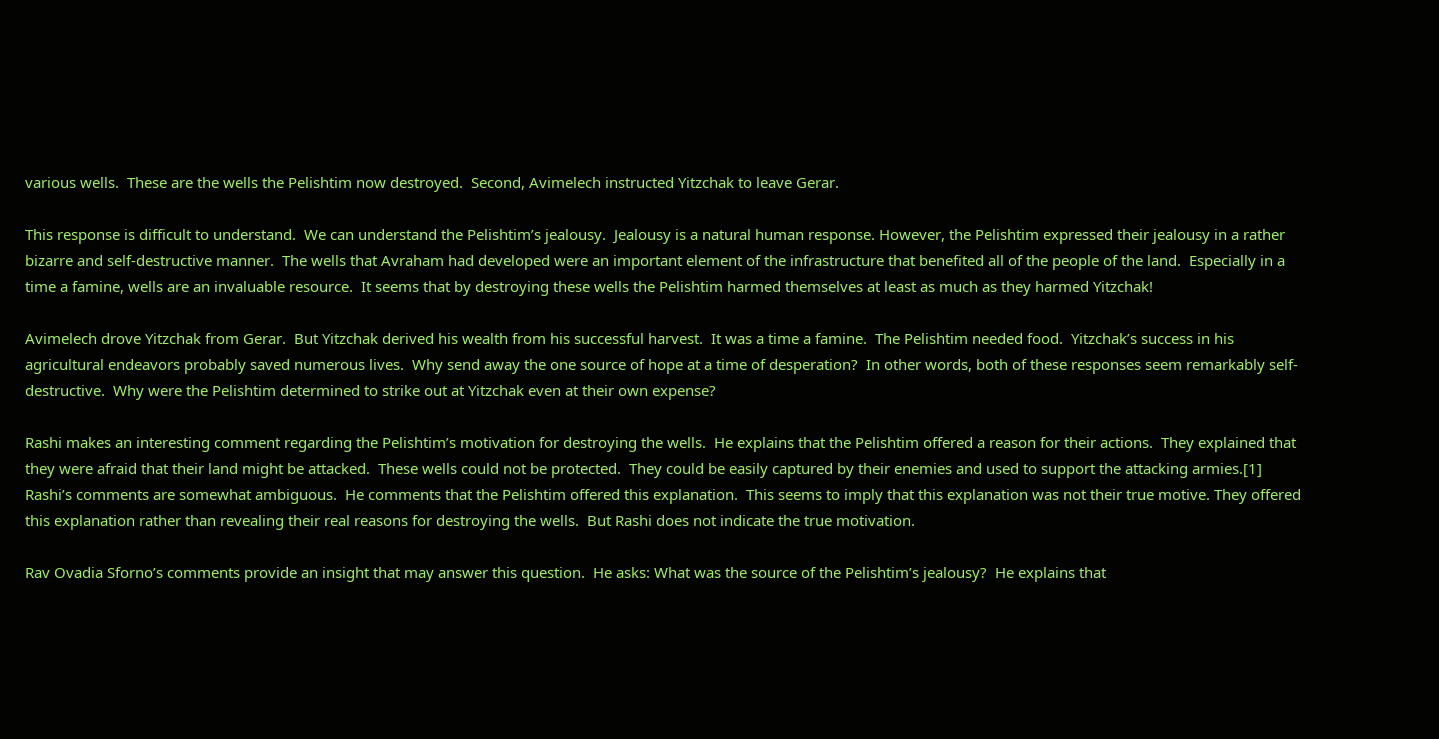various wells.  These are the wells the Pelishtim now destroyed.  Second, Avimelech instructed Yitzchak to leave Gerar.

This response is difficult to understand.  We can understand the Pelishtim’s jealousy.  Jealousy is a natural human response. However, the Pelishtim expressed their jealousy in a rather bizarre and self-destructive manner.  The wells that Avraham had developed were an important element of the infrastructure that benefited all of the people of the land.  Especially in a time a famine, wells are an invaluable resource.  It seems that by destroying these wells the Pelishtim harmed themselves at least as much as they harmed Yitzchak!

Avimelech drove Yitzchak from Gerar.  But Yitzchak derived his wealth from his successful harvest.  It was a time a famine.  The Pelishtim needed food.  Yitzchak’s success in his agricultural endeavors probably saved numerous lives.  Why send away the one source of hope at a time of desperation?  In other words, both of these responses seem remarkably self-destructive.  Why were the Pelishtim determined to strike out at Yitzchak even at their own expense?

Rashi makes an interesting comment regarding the Pelishtim’s motivation for destroying the wells.  He explains that the Pelishtim offered a reason for their actions.  They explained that they were afraid that their land might be attacked.  These wells could not be protected.  They could be easily captured by their enemies and used to support the attacking armies.[1]  Rashi’s comments are somewhat ambiguous.  He comments that the Pelishtim offered this explanation.  This seems to imply that this explanation was not their true motive. They offered this explanation rather than revealing their real reasons for destroying the wells.  But Rashi does not indicate the true motivation.

Rav Ovadia Sforno’s comments provide an insight that may answer this question.  He asks: What was the source of the Pelishtim’s jealousy?  He explains that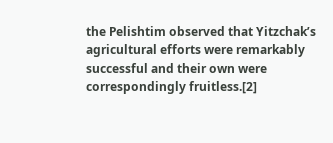the Pelishtim observed that Yitzchak’s agricultural efforts were remarkably successful and their own were correspondingly fruitless.[2]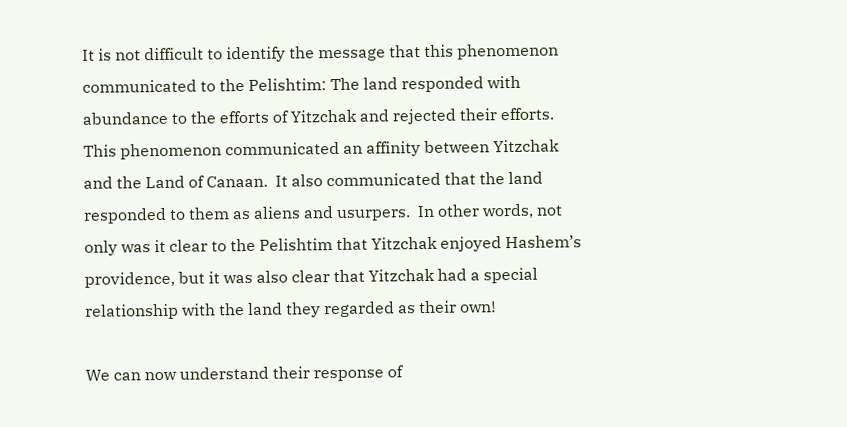It is not difficult to identify the message that this phenomenon communicated to the Pelishtim: The land responded with abundance to the efforts of Yitzchak and rejected their efforts.  This phenomenon communicated an affinity between Yitzchak and the Land of Canaan.  It also communicated that the land responded to them as aliens and usurpers.  In other words, not only was it clear to the Pelishtim that Yitzchak enjoyed Hashem’s providence, but it was also clear that Yitzchak had a special relationship with the land they regarded as their own!

We can now understand their response of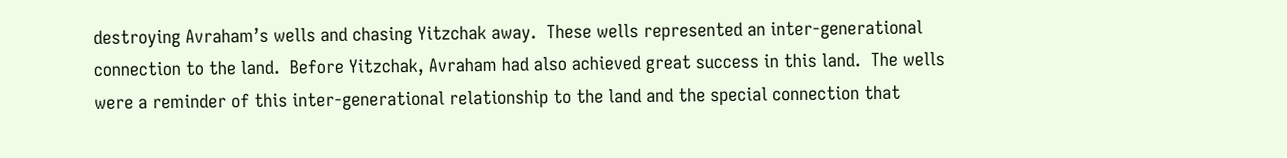destroying Avraham’s wells and chasing Yitzchak away.  These wells represented an inter-generational connection to the land.  Before Yitzchak, Avraham had also achieved great success in this land.  The wells were a reminder of this inter-generational relationship to the land and the special connection that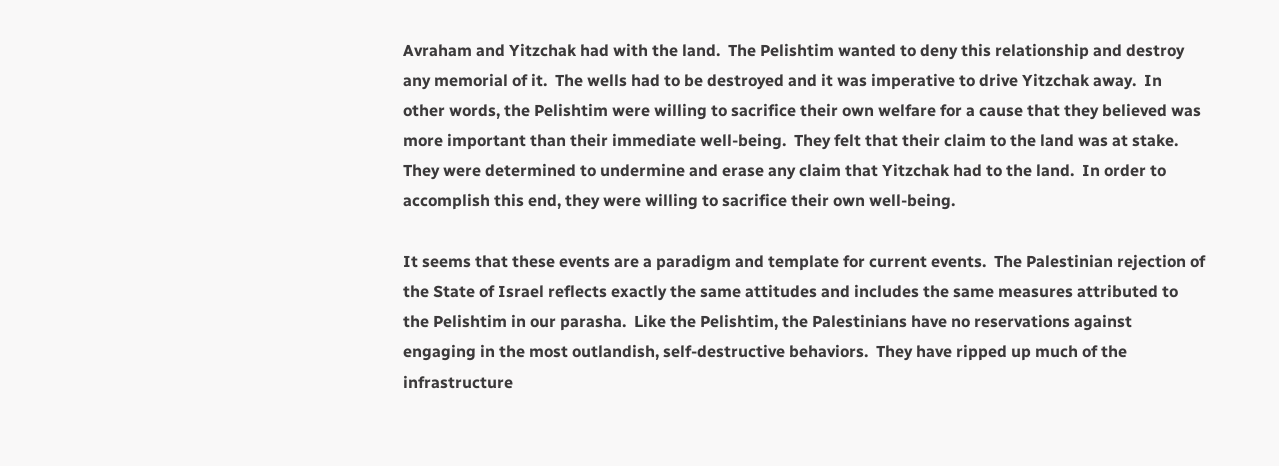Avraham and Yitzchak had with the land.  The Pelishtim wanted to deny this relationship and destroy any memorial of it.  The wells had to be destroyed and it was imperative to drive Yitzchak away.  In other words, the Pelishtim were willing to sacrifice their own welfare for a cause that they believed was more important than their immediate well-being.  They felt that their claim to the land was at stake.  They were determined to undermine and erase any claim that Yitzchak had to the land.  In order to accomplish this end, they were willing to sacrifice their own well-being.

It seems that these events are a paradigm and template for current events.  The Palestinian rejection of the State of Israel reflects exactly the same attitudes and includes the same measures attributed to the Pelishtim in our parasha.  Like the Pelishtim, the Palestinians have no reservations against engaging in the most outlandish, self-destructive behaviors.  They have ripped up much of the infrastructure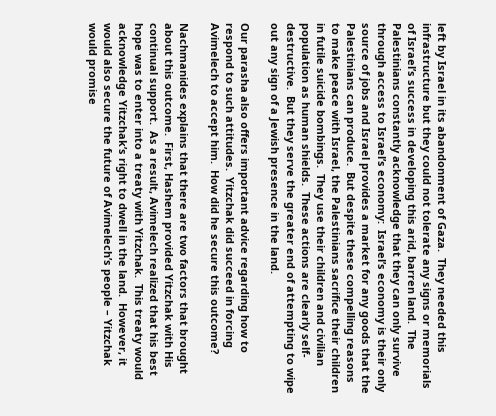left by Israel in its abandonment of Gaza.  They needed this infrastructure but they could not tolerate any signs or memorials of Israel’s success in developing this arid, barren land.  The Palestinians constantly acknowledge that they can only survive through access to Israel’s economy:  Israel’s economy is their only source of jobs and Israel provides a market for any goods that the Palestinians can produce.  But despite these compelling reasons to make peace with Israel, the Palestinians sacrifice their children in futile suicide bombings.  They use their children and civilian population as human shields.  These actions are clearly self-destructive.  But they serve the greater end of attempting to wipe out any sign of a Jewish presence in the land.

Our parasha also offers important advice regarding how to respond to such attitudes.  Yitzchak did succeed in forcing Avimelech to accept him.  How did he secure this outcome?

Nachmanides explains that there are two factors that brought about this outcome.  First, Hashem provided Yitzchak with His continual support.  As a result, Avimelech realized that his best hope was to enter into a treaty with Yitzchak.  This treaty would acknowledge Yitzchak’s right to dwell in the land.  However, it would also secure the future of Avimelech’s people – Yitzchak would promise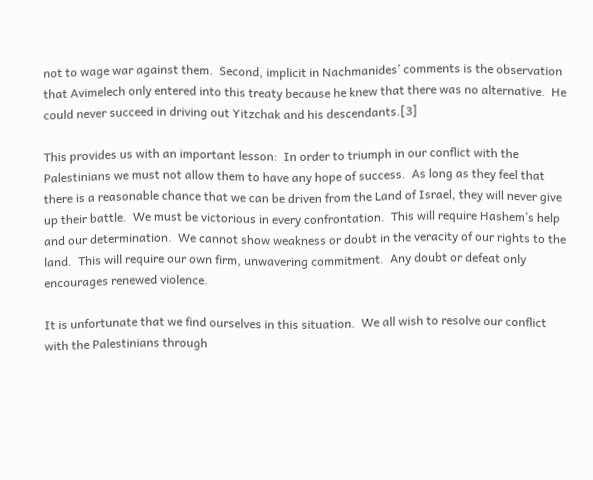not to wage war against them.  Second, implicit in Nachmanides’ comments is the observation that Avimelech only entered into this treaty because he knew that there was no alternative.  He could never succeed in driving out Yitzchak and his descendants.[3]

This provides us with an important lesson:  In order to triumph in our conflict with the Palestinians we must not allow them to have any hope of success.  As long as they feel that there is a reasonable chance that we can be driven from the Land of Israel, they will never give up their battle.  We must be victorious in every confrontation.  This will require Hashem’s help and our determination.  We cannot show weakness or doubt in the veracity of our rights to the land.  This will require our own firm, unwavering commitment.  Any doubt or defeat only encourages renewed violence.

It is unfortunate that we find ourselves in this situation.  We all wish to resolve our conflict with the Palestinians through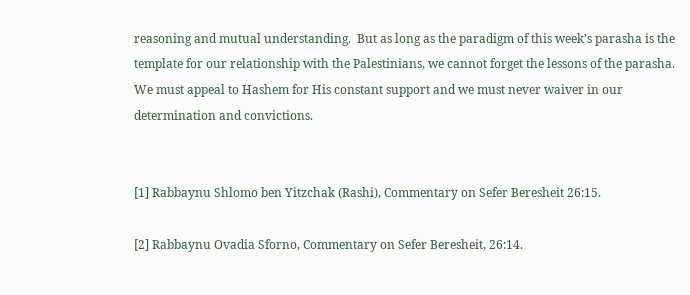reasoning and mutual understanding.  But as long as the paradigm of this week’s parasha is the template for our relationship with the Palestinians, we cannot forget the lessons of the parasha.  We must appeal to Hashem for His constant support and we must never waiver in our determination and convictions.


[1] Rabbaynu Shlomo ben Yitzchak (Rashi), Commentary on Sefer Beresheit 26:15.

[2] Rabbaynu Ovadia Sforno, Commentary on Sefer Beresheit, 26:14.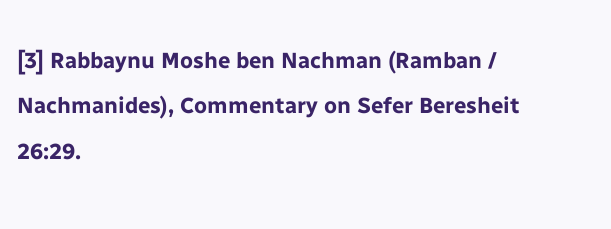[3] Rabbaynu Moshe ben Nachman (Ramban / Nachmanides), Commentary on Sefer Beresheit 26:29.